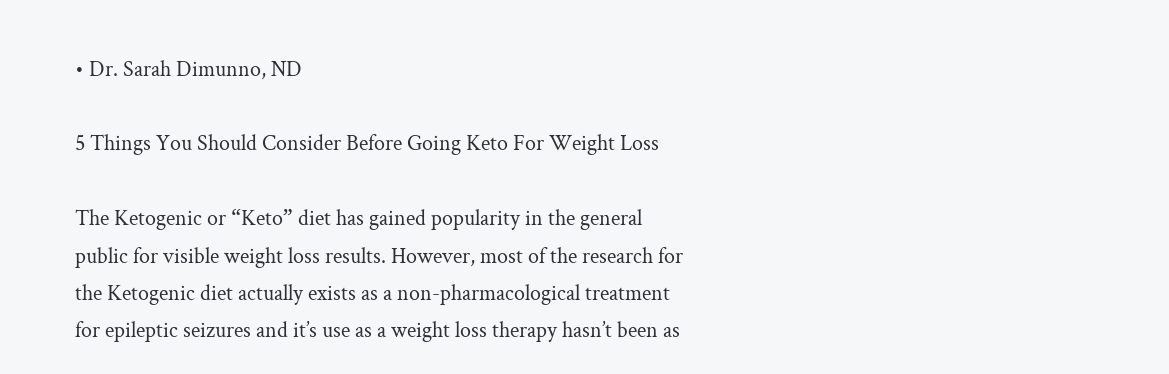• Dr. Sarah Dimunno, ND

5 Things You Should Consider Before Going Keto For Weight Loss

The Ketogenic or “Keto” diet has gained popularity in the general public for visible weight loss results. However, most of the research for the Ketogenic diet actually exists as a non-pharmacological treatment for epileptic seizures and it’s use as a weight loss therapy hasn’t been as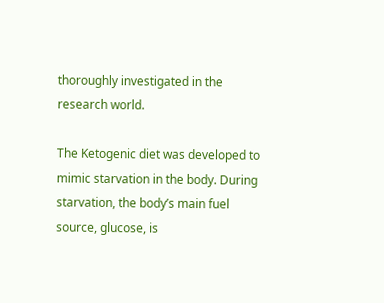thoroughly investigated in the research world.

The Ketogenic diet was developed to mimic starvation in the body. During starvation, the body’s main fuel source, glucose, is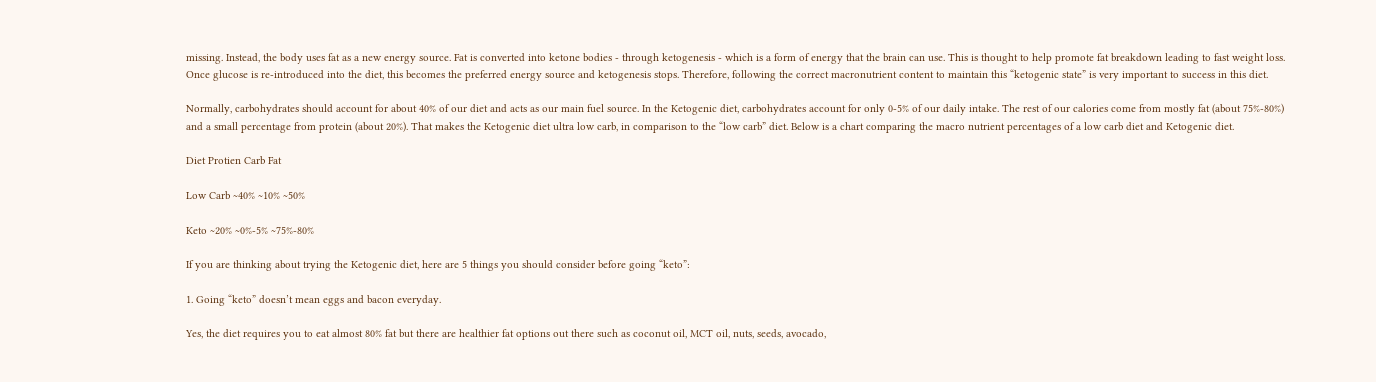missing. Instead, the body uses fat as a new energy source. Fat is converted into ketone bodies - through ketogenesis - which is a form of energy that the brain can use. This is thought to help promote fat breakdown leading to fast weight loss. Once glucose is re-introduced into the diet, this becomes the preferred energy source and ketogenesis stops. Therefore, following the correct macronutrient content to maintain this “ketogenic state” is very important to success in this diet.

Normally, carbohydrates should account for about 40% of our diet and acts as our main fuel source. In the Ketogenic diet, carbohydrates account for only 0-5% of our daily intake. The rest of our calories come from mostly fat (about 75%-80%) and a small percentage from protein (about 20%). That makes the Ketogenic diet ultra low carb, in comparison to the “low carb” diet. Below is a chart comparing the macro nutrient percentages of a low carb diet and Ketogenic diet.

Diet Protien Carb Fat

Low Carb ~40% ~10% ~50%

Keto ~20% ~0%-5% ~75%-80%

If you are thinking about trying the Ketogenic diet, here are 5 things you should consider before going “keto”:

1. Going “keto” doesn’t mean eggs and bacon everyday.

Yes, the diet requires you to eat almost 80% fat but there are healthier fat options out there such as coconut oil, MCT oil, nuts, seeds, avocado,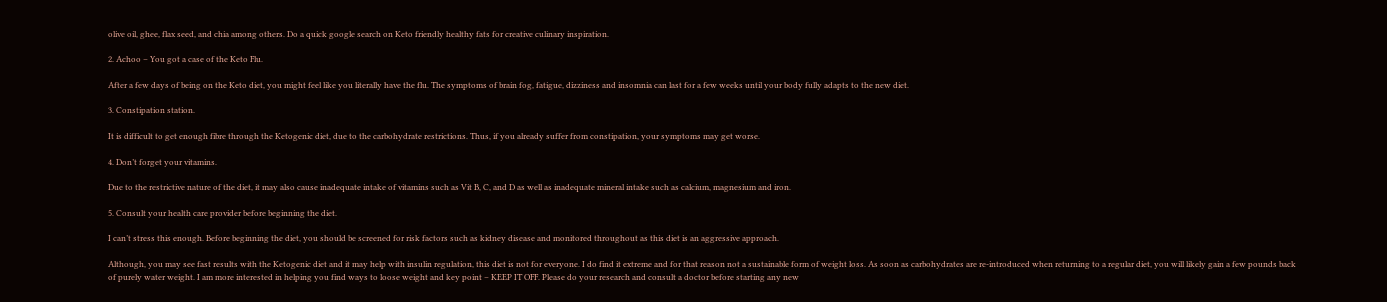olive oil, ghee, flax seed, and chia among others. Do a quick google search on Keto friendly healthy fats for creative culinary inspiration.

2. Achoo – You got a case of the Keto Flu.

After a few days of being on the Keto diet, you might feel like you literally have the flu. The symptoms of brain fog, fatigue, dizziness and insomnia can last for a few weeks until your body fully adapts to the new diet.

3. Constipation station.

It is difficult to get enough fibre through the Ketogenic diet, due to the carbohydrate restrictions. Thus, if you already suffer from constipation, your symptoms may get worse.

4. Don’t forget your vitamins.

Due to the restrictive nature of the diet, it may also cause inadequate intake of vitamins such as Vit B, C, and D as well as inadequate mineral intake such as calcium, magnesium and iron.

5. Consult your health care provider before beginning the diet.

I can’t stress this enough. Before beginning the diet, you should be screened for risk factors such as kidney disease and monitored throughout as this diet is an aggressive approach.

Although, you may see fast results with the Ketogenic diet and it may help with insulin regulation, this diet is not for everyone. I do find it extreme and for that reason not a sustainable form of weight loss. As soon as carbohydrates are re-introduced when returning to a regular diet, you will likely gain a few pounds back of purely water weight. I am more interested in helping you find ways to loose weight and key point – KEEP IT OFF. Please do your research and consult a doctor before starting any new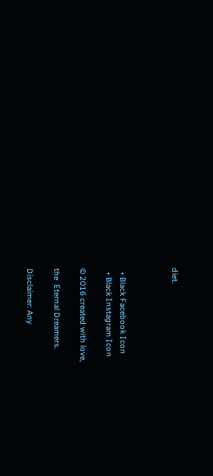diet.



  • Black Facebook Icon
  • Black Instagram Icon

© 2016 created with love,

the  Eternal Dreamers.

Disclaimer: Any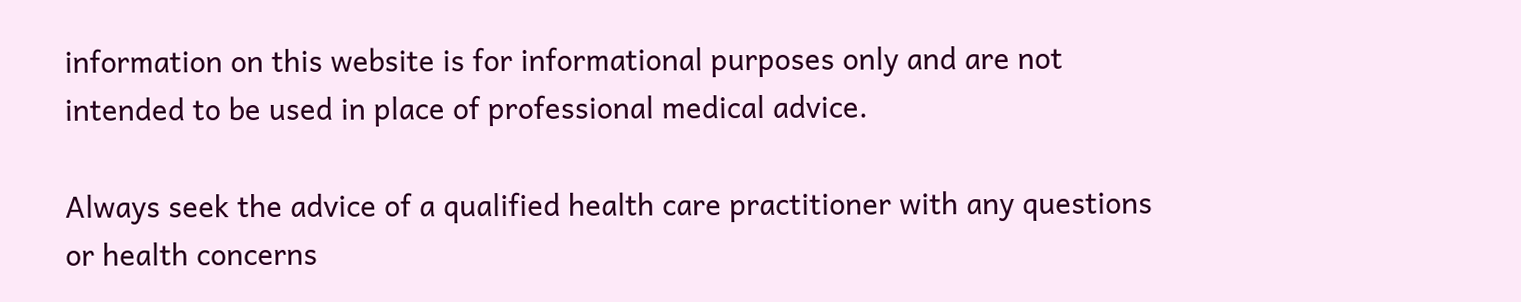information on this website is for informational purposes only and are not intended to be used in place of professional medical advice.

Always seek the advice of a qualified health care practitioner with any questions or health concerns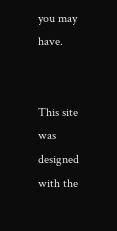you may have.


This site was designed with the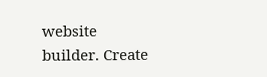website builder. Create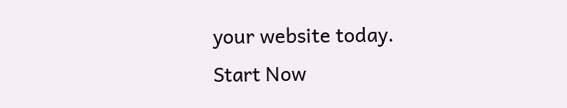your website today.
Start Now